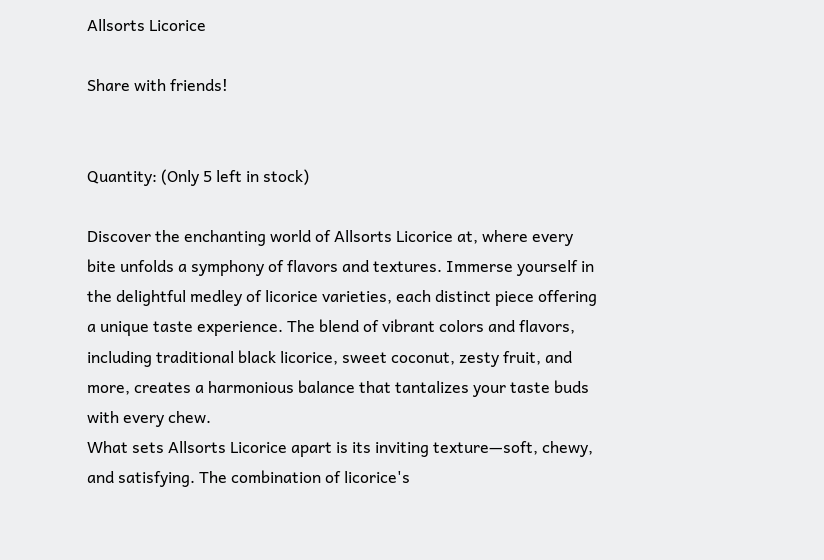Allsorts Licorice

Share with friends!


Quantity: (Only 5 left in stock)

Discover the enchanting world of Allsorts Licorice at, where every bite unfolds a symphony of flavors and textures. Immerse yourself in the delightful medley of licorice varieties, each distinct piece offering a unique taste experience. The blend of vibrant colors and flavors, including traditional black licorice, sweet coconut, zesty fruit, and more, creates a harmonious balance that tantalizes your taste buds with every chew.
What sets Allsorts Licorice apart is its inviting texture—soft, chewy, and satisfying. The combination of licorice's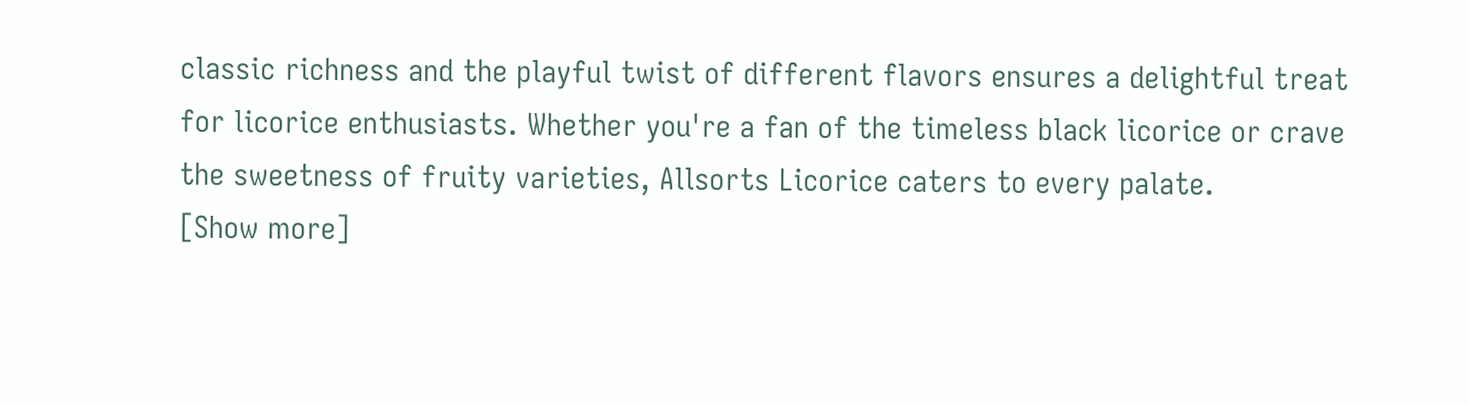classic richness and the playful twist of different flavors ensures a delightful treat for licorice enthusiasts. Whether you're a fan of the timeless black licorice or crave the sweetness of fruity varieties, Allsorts Licorice caters to every palate.
[Show more]